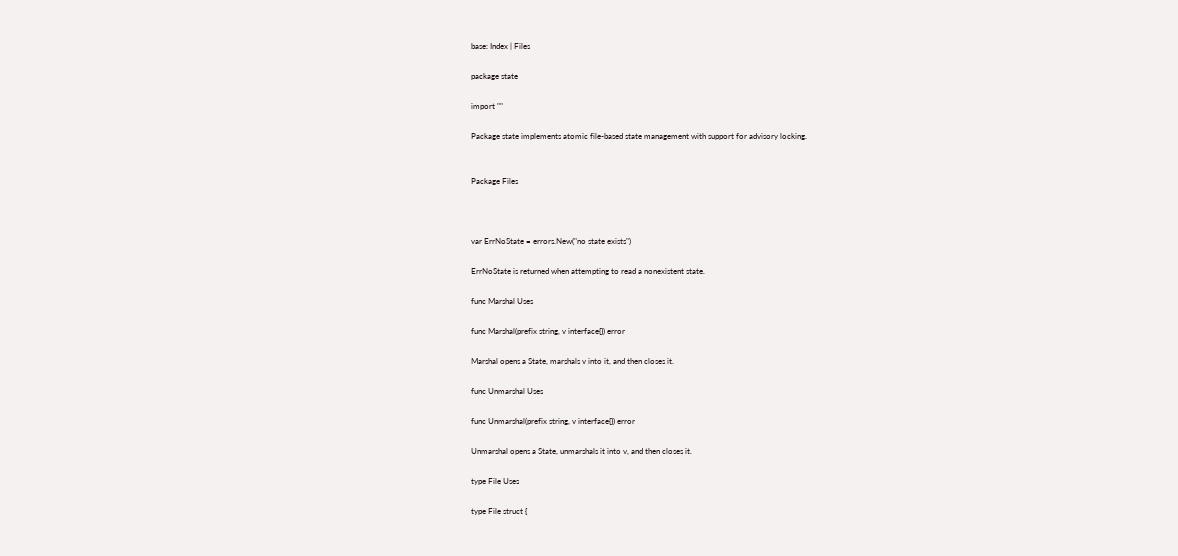base: Index | Files

package state

import ""

Package state implements atomic file-based state management with support for advisory locking.


Package Files



var ErrNoState = errors.New("no state exists")

ErrNoState is returned when attempting to read a nonexistent state.

func Marshal Uses

func Marshal(prefix string, v interface{}) error

Marshal opens a State, marshals v into it, and then closes it.

func Unmarshal Uses

func Unmarshal(prefix string, v interface{}) error

Unmarshal opens a State, unmarshals it into v, and then closes it.

type File Uses

type File struct {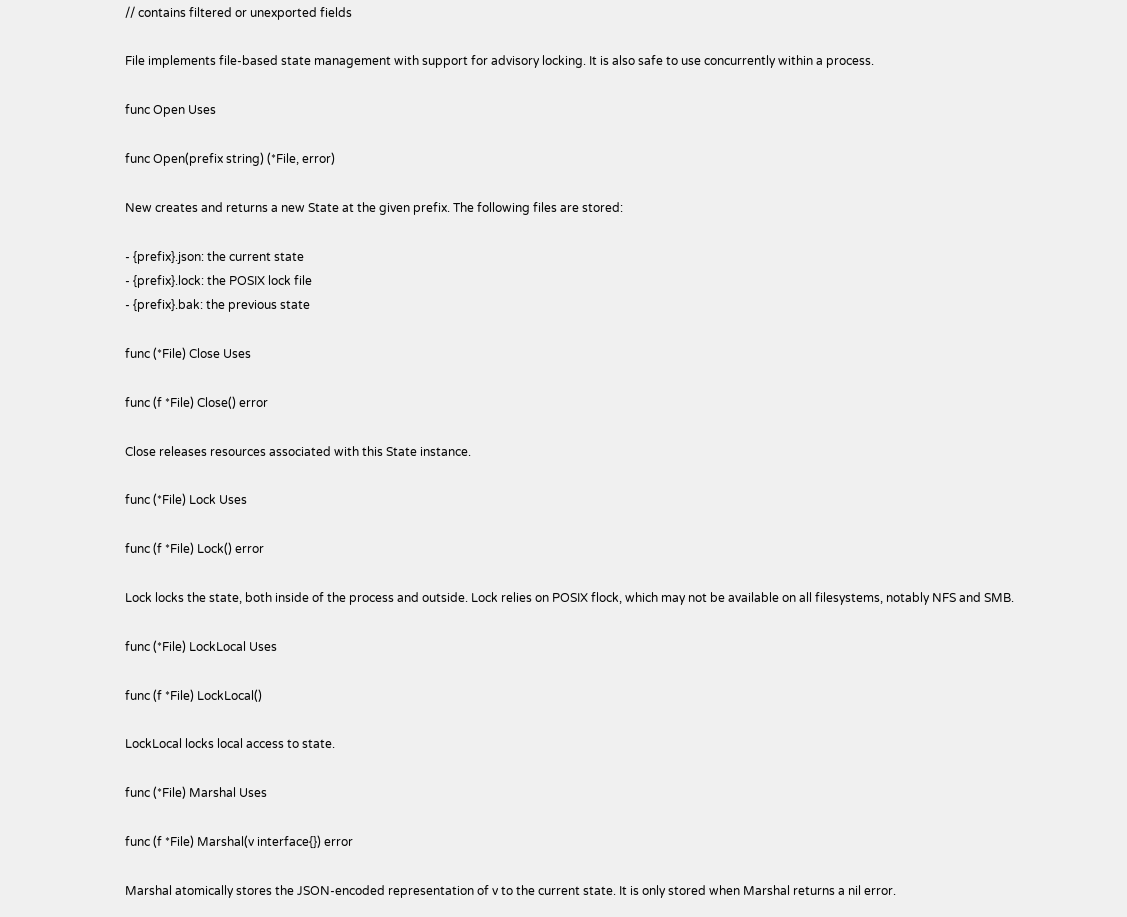// contains filtered or unexported fields

File implements file-based state management with support for advisory locking. It is also safe to use concurrently within a process.

func Open Uses

func Open(prefix string) (*File, error)

New creates and returns a new State at the given prefix. The following files are stored:

- {prefix}.json: the current state
- {prefix}.lock: the POSIX lock file
- {prefix}.bak: the previous state

func (*File) Close Uses

func (f *File) Close() error

Close releases resources associated with this State instance.

func (*File) Lock Uses

func (f *File) Lock() error

Lock locks the state, both inside of the process and outside. Lock relies on POSIX flock, which may not be available on all filesystems, notably NFS and SMB.

func (*File) LockLocal Uses

func (f *File) LockLocal()

LockLocal locks local access to state.

func (*File) Marshal Uses

func (f *File) Marshal(v interface{}) error

Marshal atomically stores the JSON-encoded representation of v to the current state. It is only stored when Marshal returns a nil error.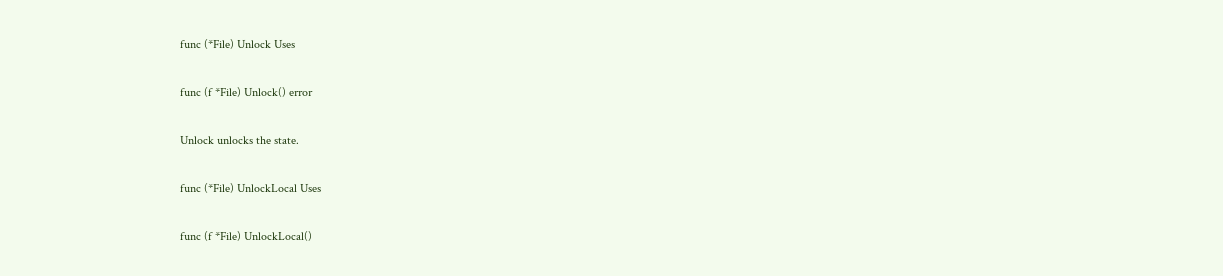func (*File) Unlock Uses

func (f *File) Unlock() error

Unlock unlocks the state.

func (*File) UnlockLocal Uses

func (f *File) UnlockLocal()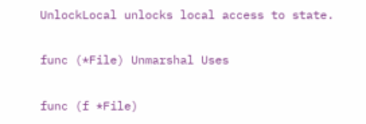UnlockLocal unlocks local access to state.

func (*File) Unmarshal Uses

func (f *File)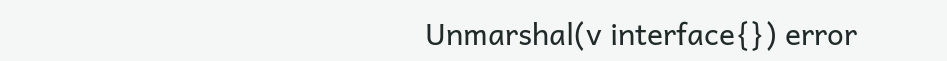Unmarshal(v interface{}) error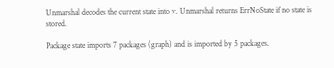Unmarshal decodes the current state into v. Unmarshal returns ErrNoState if no state is stored.

Package state imports 7 packages (graph) and is imported by 5 packages.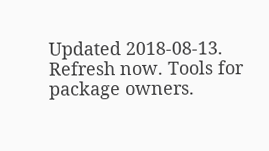Updated 2018-08-13. Refresh now. Tools for package owners.